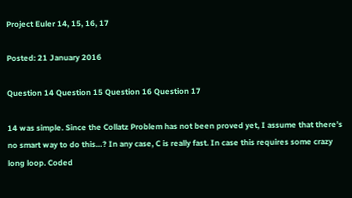Project Euler 14, 15, 16, 17

Posted: 21 January 2016

Question 14 Question 15 Question 16 Question 17

14 was simple. Since the Collatz Problem has not been proved yet, I assume that there’s no smart way to do this…? In any case, C is really fast. In case this requires some crazy long loop. Coded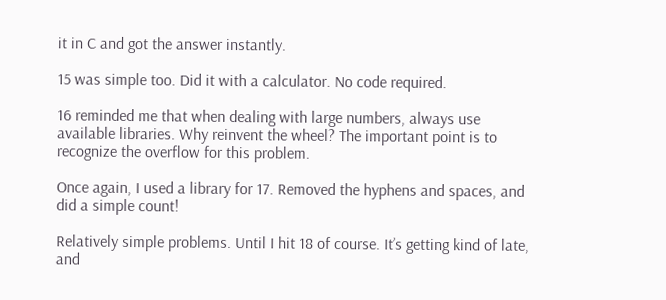it in C and got the answer instantly.

15 was simple too. Did it with a calculator. No code required.

16 reminded me that when dealing with large numbers, always use available libraries. Why reinvent the wheel? The important point is to recognize the overflow for this problem.

Once again, I used a library for 17. Removed the hyphens and spaces, and did a simple count!

Relatively simple problems. Until I hit 18 of course. It’s getting kind of late, and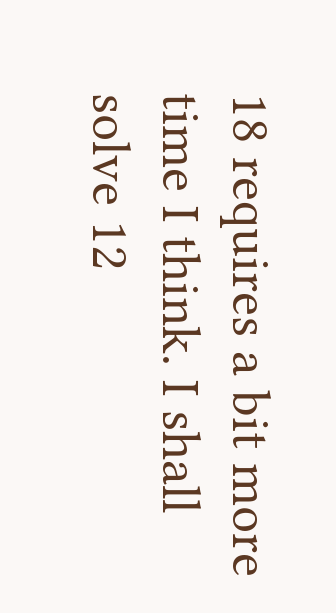18 requires a bit more time I think. I shall solve 12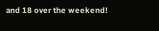and 18 over the weekend!